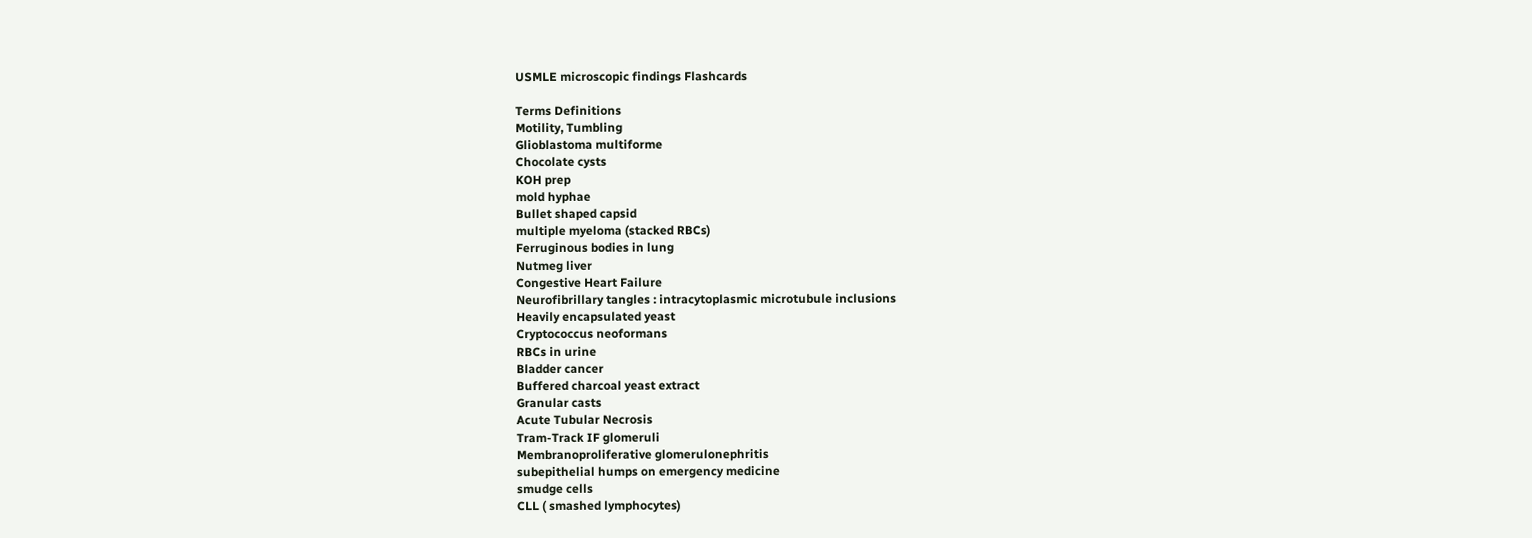USMLE microscopic findings Flashcards

Terms Definitions
Motility, Tumbling
Glioblastoma multiforme
Chocolate cysts
KOH prep
mold hyphae
Bullet shaped capsid
multiple myeloma (stacked RBCs)
Ferruginous bodies in lung
Nutmeg liver
Congestive Heart Failure
Neurofibrillary tangles : intracytoplasmic microtubule inclusions
Heavily encapsulated yeast
Cryptococcus neoformans
RBCs in urine
Bladder cancer
Buffered charcoal yeast extract
Granular casts
Acute Tubular Necrosis
Tram-Track IF glomeruli
Membranoproliferative glomerulonephritis
subepithelial humps on emergency medicine
smudge cells
CLL ( smashed lymphocytes)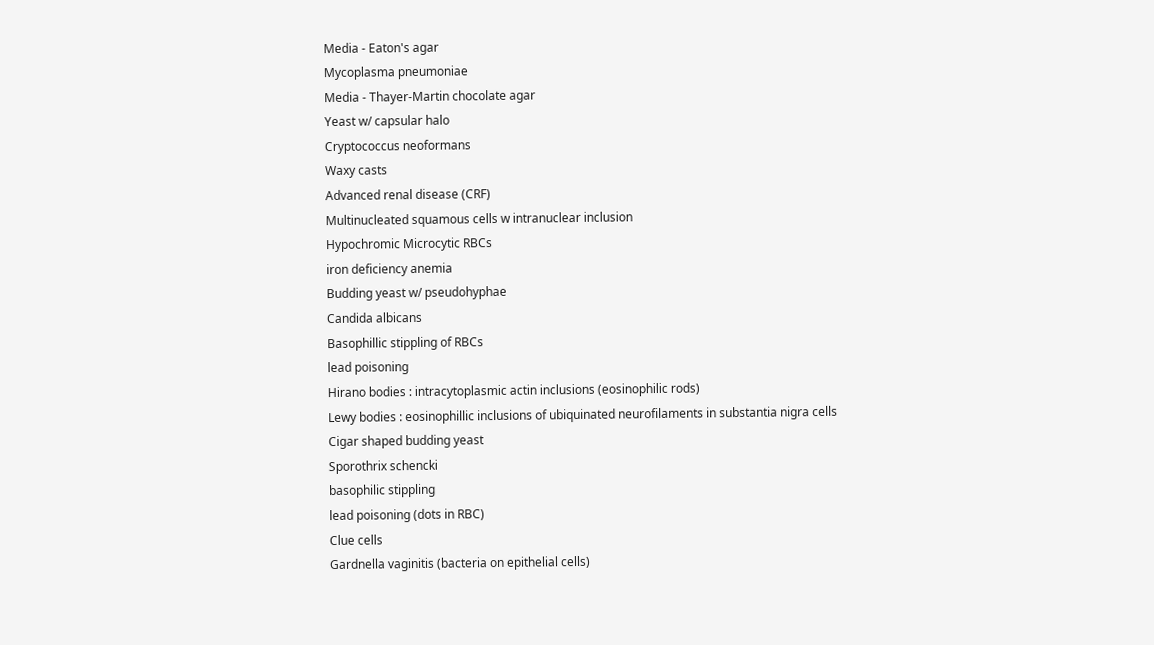Media - Eaton's agar
Mycoplasma pneumoniae
Media - Thayer-Martin chocolate agar
Yeast w/ capsular halo
Cryptococcus neoformans
Waxy casts
Advanced renal disease (CRF)
Multinucleated squamous cells w intranuclear inclusion
Hypochromic Microcytic RBCs
iron deficiency anemia
Budding yeast w/ pseudohyphae
Candida albicans
Basophillic stippling of RBCs
lead poisoning
Hirano bodies : intracytoplasmic actin inclusions (eosinophilic rods)
Lewy bodies : eosinophillic inclusions of ubiquinated neurofilaments in substantia nigra cells
Cigar shaped budding yeast
Sporothrix schencki
basophilic stippling
lead poisoning (dots in RBC)
Clue cells
Gardnella vaginitis (bacteria on epithelial cells)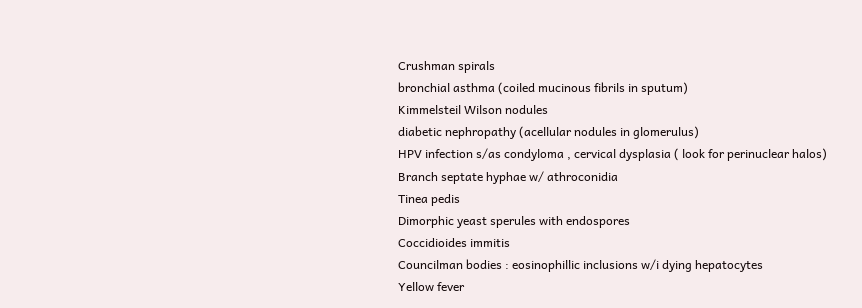Crushman spirals
bronchial asthma (coiled mucinous fibrils in sputum)
Kimmelsteil Wilson nodules
diabetic nephropathy (acellular nodules in glomerulus)
HPV infection s/as condyloma , cervical dysplasia ( look for perinuclear halos)
Branch septate hyphae w/ athroconidia
Tinea pedis
Dimorphic yeast sperules with endospores
Coccidioides immitis
Councilman bodies : eosinophillic inclusions w/i dying hepatocytes
Yellow fever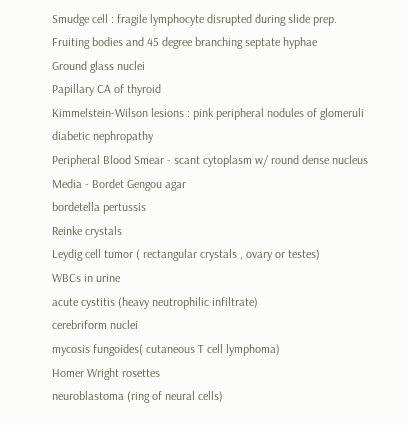Smudge cell : fragile lymphocyte disrupted during slide prep.
Fruiting bodies and 45 degree branching septate hyphae
Ground glass nuclei
Papillary CA of thyroid
Kimmelstein-Wilson lesions : pink peripheral nodules of glomeruli
diabetic nephropathy
Peripheral Blood Smear - scant cytoplasm w/ round dense nucleus
Media - Bordet Gengou agar
bordetella pertussis
Reinke crystals
Leydig cell tumor ( rectangular crystals , ovary or testes)
WBCs in urine
acute cystitis (heavy neutrophilic infiltrate)
cerebriform nuclei
mycosis fungoides( cutaneous T cell lymphoma)
Homer Wright rosettes
neuroblastoma (ring of neural cells)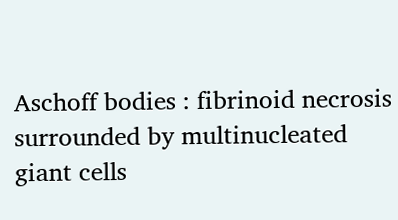Aschoff bodies : fibrinoid necrosis surrounded by multinucleated giant cells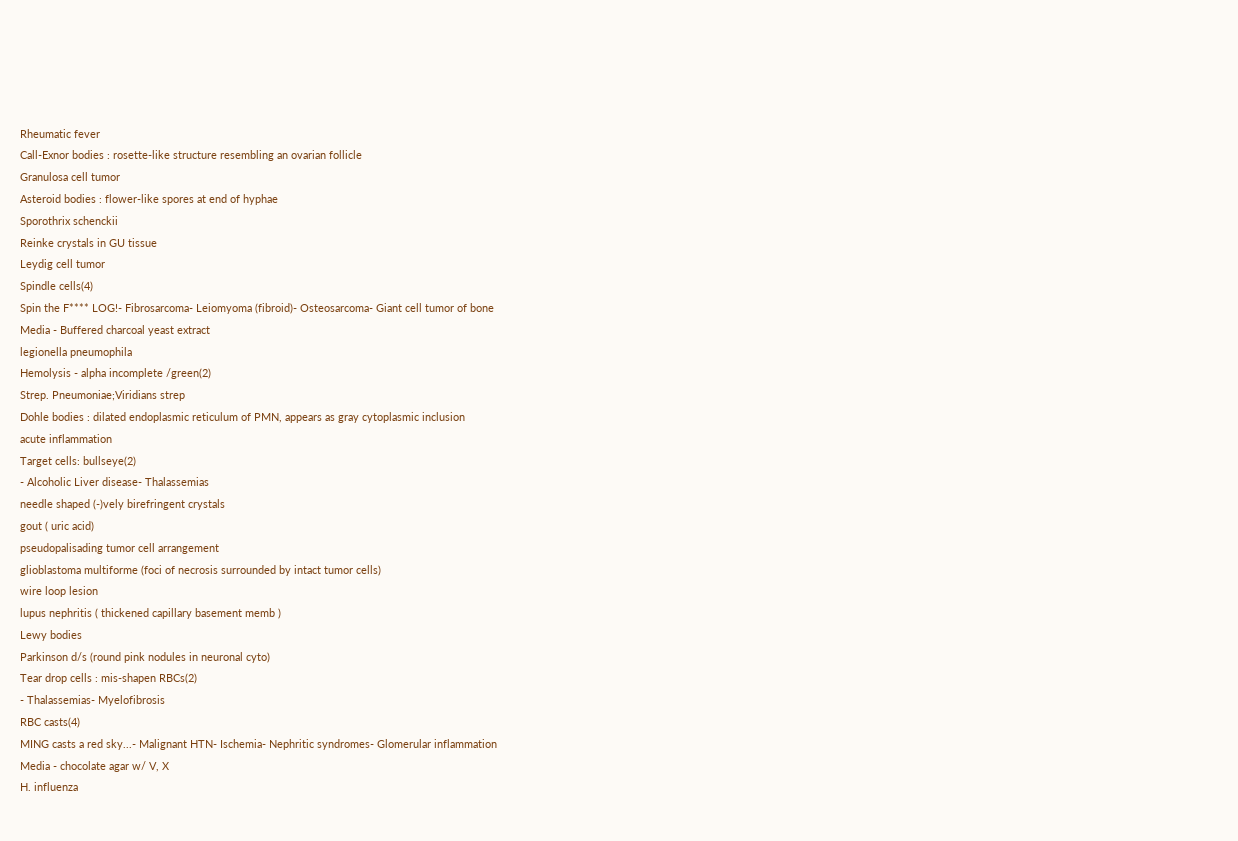Rheumatic fever
Call-Exnor bodies : rosette-like structure resembling an ovarian follicle
Granulosa cell tumor
Asteroid bodies : flower-like spores at end of hyphae
Sporothrix schenckii
Reinke crystals in GU tissue
Leydig cell tumor
Spindle cells(4)
Spin the F**** LOG!- Fibrosarcoma- Leiomyoma (fibroid)- Osteosarcoma- Giant cell tumor of bone
Media - Buffered charcoal yeast extract
legionella pneumophila
Hemolysis - alpha incomplete /green(2)
Strep. Pneumoniae;Viridians strep
Dohle bodies : dilated endoplasmic reticulum of PMN, appears as gray cytoplasmic inclusion
acute inflammation
Target cells: bullseye(2)
- Alcoholic Liver disease- Thalassemias
needle shaped (-)vely birefringent crystals
gout ( uric acid)
pseudopalisading tumor cell arrangement
glioblastoma multiforme (foci of necrosis surrounded by intact tumor cells)
wire loop lesion
lupus nephritis ( thickened capillary basement memb )
Lewy bodies
Parkinson d/s (round pink nodules in neuronal cyto)
Tear drop cells : mis-shapen RBCs(2)
- Thalassemias- Myelofibrosis
RBC casts(4)
MING casts a red sky...- Malignant HTN- Ischemia- Nephritic syndromes- Glomerular inflammation
Media - chocolate agar w/ V, X
H. influenza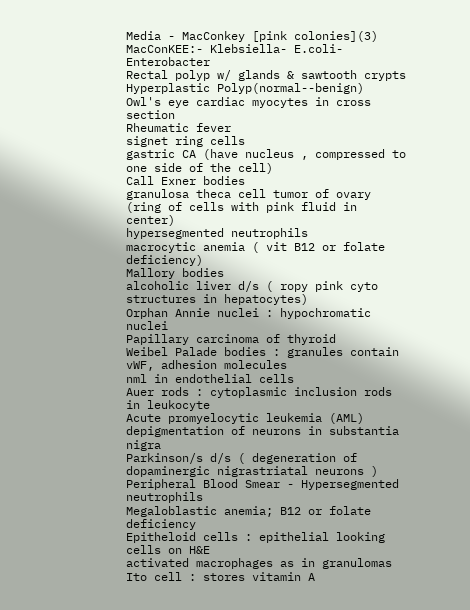Media - MacConkey [pink colonies](3)
MacConKEE:- Klebsiella- E.coli- Enterobacter
Rectal polyp w/ glands & sawtooth crypts
Hyperplastic Polyp(normal--benign)
Owl's eye cardiac myocytes in cross section
Rheumatic fever
signet ring cells
gastric CA (have nucleus , compressed to one side of the cell)
Call Exner bodies
granulosa theca cell tumor of ovary (ring of cells with pink fluid in center)
hypersegmented neutrophils
macrocytic anemia ( vit B12 or folate deficiency)
Mallory bodies
alcoholic liver d/s ( ropy pink cyto structures in hepatocytes)
Orphan Annie nuclei : hypochromatic nuclei
Papillary carcinoma of thyroid
Weibel Palade bodies : granules contain vWF, adhesion molecules
nml in endothelial cells
Auer rods : cytoplasmic inclusion rods in leukocyte
Acute promyelocytic leukemia (AML)
depigmentation of neurons in substantia nigra
Parkinson/s d/s ( degeneration of dopaminergic nigrastriatal neurons )
Peripheral Blood Smear - Hypersegmented neutrophils
Megaloblastic anemia; B12 or folate deficiency
Epitheloid cells : epithelial looking cells on H&E
activated macrophages as in granulomas
Ito cell : stores vitamin A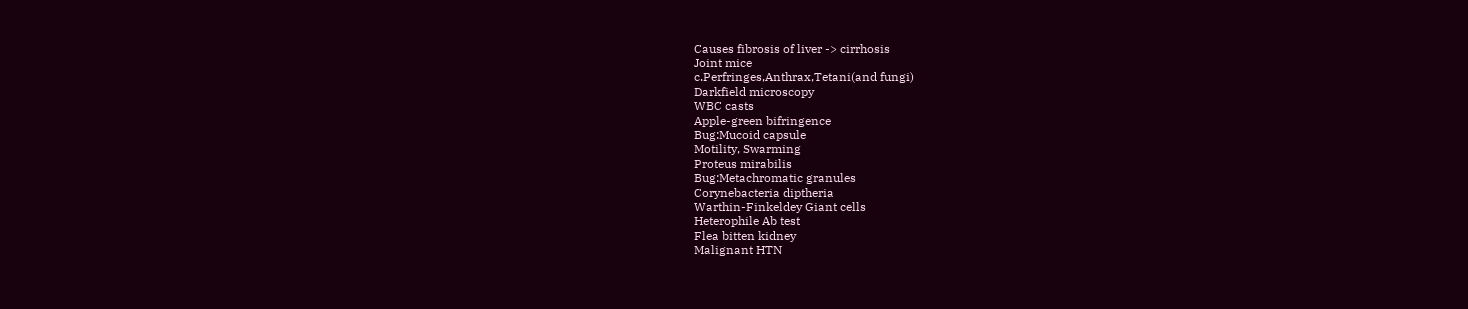Causes fibrosis of liver -> cirrhosis
Joint mice
c.Perfringes,Anthrax,Tetani(and fungi)
Darkfield microscopy
WBC casts
Apple-green bifringence
Bug:Mucoid capsule
Motility, Swarming
Proteus mirabilis
Bug:Metachromatic granules
Corynebacteria diptheria
Warthin-Finkeldey Giant cells
Heterophile Ab test
Flea bitten kidney
Malignant HTN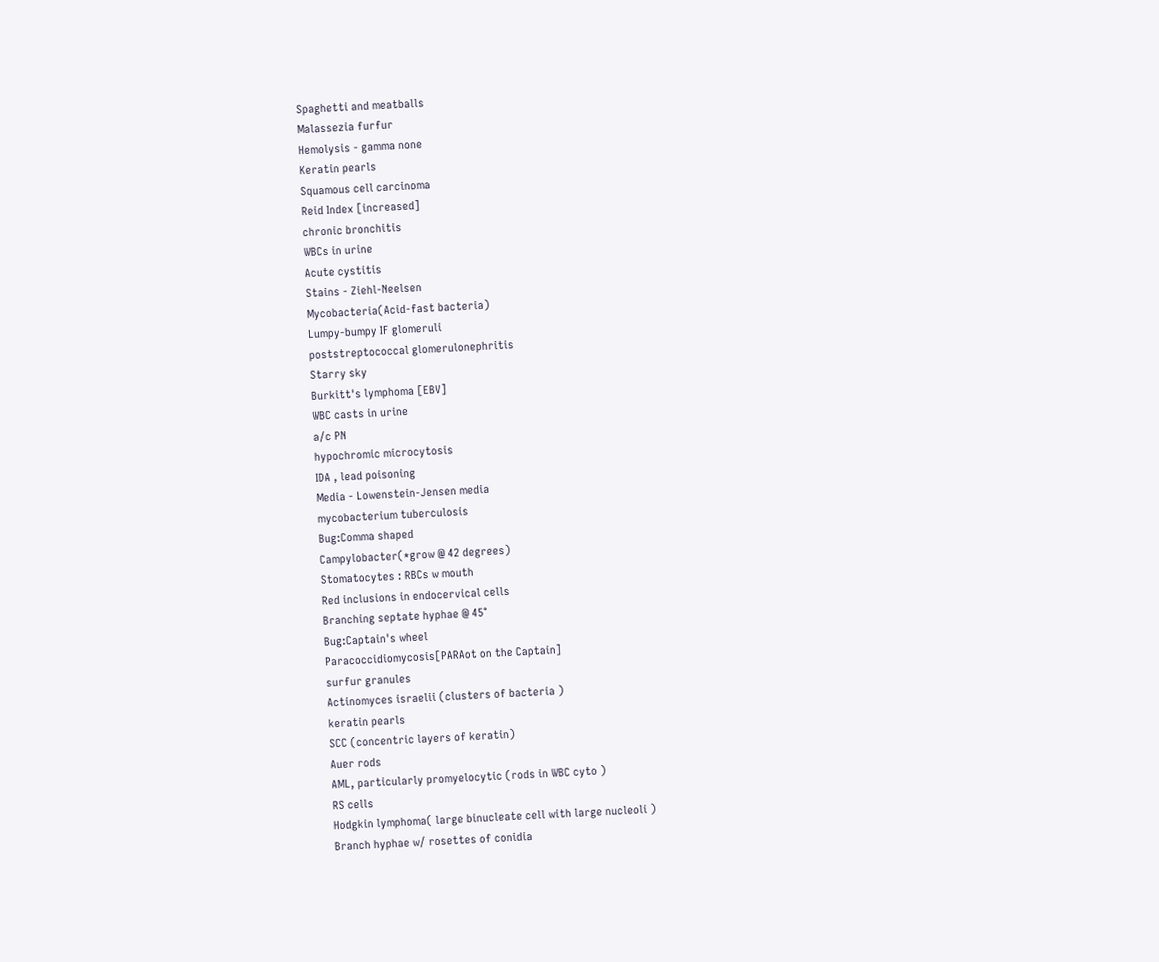Spaghetti and meatballs
Malassezia furfur
Hemolysis - gamma none
Keratin pearls
Squamous cell carcinoma
Reid Index [increased]
chronic bronchitis
WBCs in urine
Acute cystitis
Stains - Ziehl-Neelsen
Mycobacteria(Acid-fast bacteria)
Lumpy-bumpy IF glomeruli
poststreptococcal glomerulonephritis
Starry sky
Burkitt's lymphoma [EBV]
WBC casts in urine
a/c PN
hypochromic microcytosis
IDA , lead poisoning
Media - Lowenstein-Jensen media
mycobacterium tuberculosis
Bug:Comma shaped
Campylobacter(*grow @ 42 degrees)
Stomatocytes : RBCs w mouth
Red inclusions in endocervical cells
Branching septate hyphae @ 45°
Bug:Captain's wheel
Paracoccidiomycosis[PARAot on the Captain]
surfur granules
Actinomyces israelii (clusters of bacteria )
keratin pearls
SCC (concentric layers of keratin)
Auer rods
AML, particularly promyelocytic (rods in WBC cyto )
RS cells
Hodgkin lymphoma( large binucleate cell with large nucleoli )
Branch hyphae w/ rosettes of conidia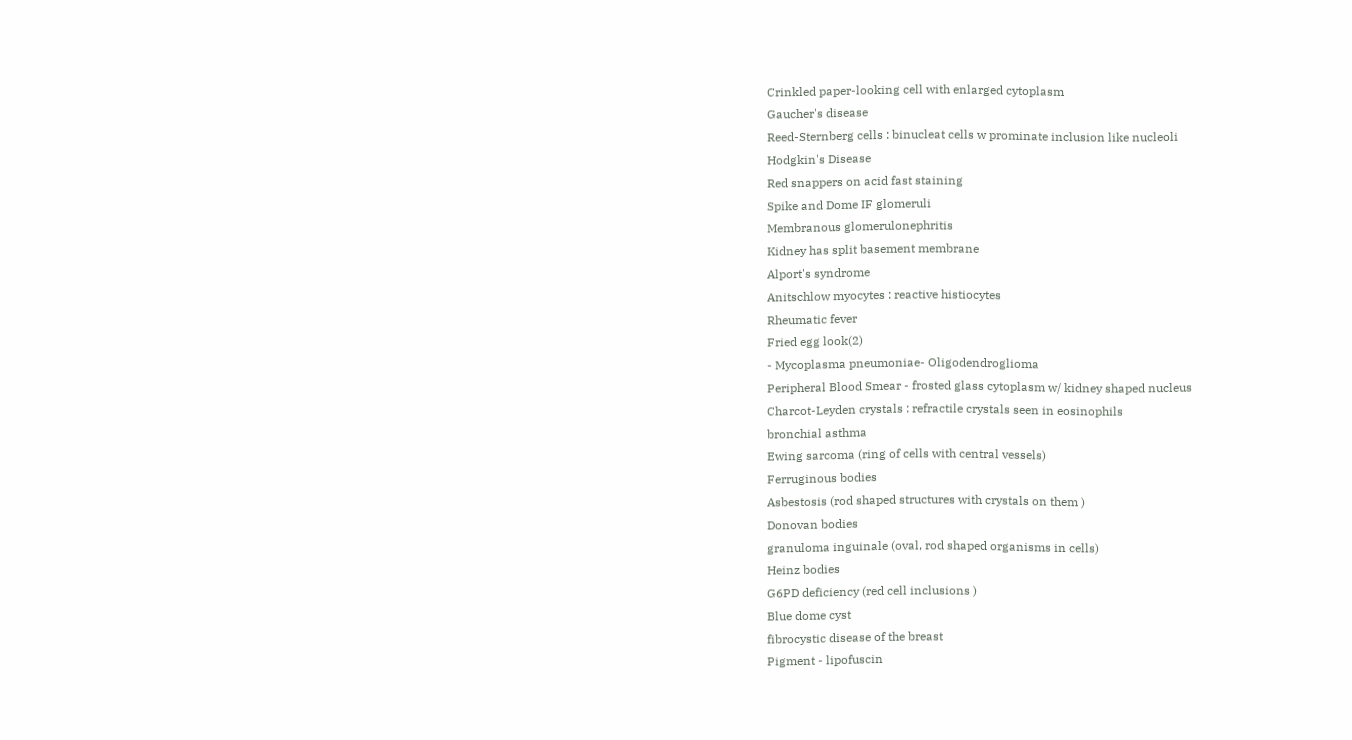Crinkled paper-looking cell with enlarged cytoplasm
Gaucher's disease
Reed-Sternberg cells : binucleat cells w prominate inclusion like nucleoli
Hodgkin's Disease
Red snappers on acid fast staining
Spike and Dome IF glomeruli
Membranous glomerulonephritis
Kidney has split basement membrane
Alport's syndrome
Anitschlow myocytes : reactive histiocytes
Rheumatic fever
Fried egg look(2)
- Mycoplasma pneumoniae- Oligodendroglioma
Peripheral Blood Smear - frosted glass cytoplasm w/ kidney shaped nucleus
Charcot-Leyden crystals : refractile crystals seen in eosinophils
bronchial asthma
Ewing sarcoma (ring of cells with central vessels)
Ferruginous bodies
Asbestosis (rod shaped structures with crystals on them )
Donovan bodies
granuloma inguinale (oval, rod shaped organisms in cells)
Heinz bodies
G6PD deficiency (red cell inclusions )
Blue dome cyst
fibrocystic disease of the breast
Pigment - lipofuscin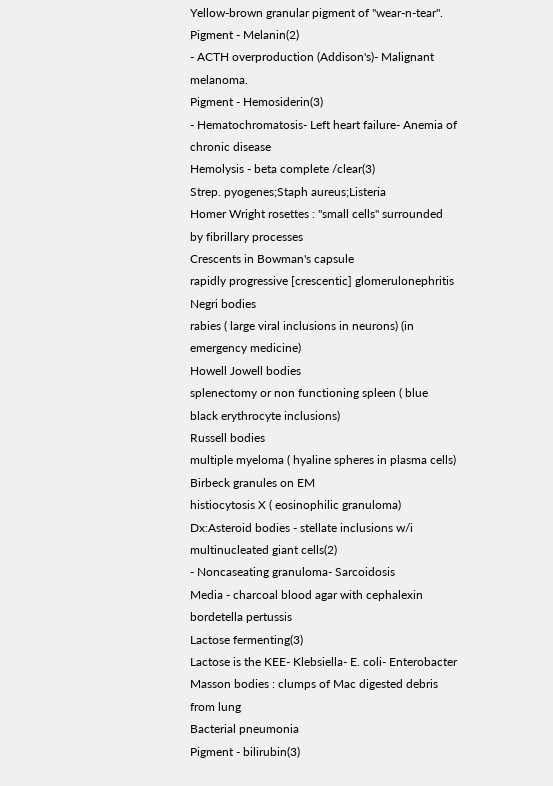Yellow-brown granular pigment of "wear-n-tear".
Pigment - Melanin(2)
- ACTH overproduction (Addison's)- Malignant melanoma.
Pigment - Hemosiderin(3)
- Hematochromatosis- Left heart failure- Anemia of chronic disease
Hemolysis - beta complete /clear(3)
Strep. pyogenes;Staph aureus;Listeria
Homer Wright rosettes : "small cells" surrounded by fibrillary processes
Crescents in Bowman's capsule
rapidly progressive [crescentic] glomerulonephritis
Negri bodies
rabies ( large viral inclusions in neurons) (in emergency medicine)
Howell Jowell bodies
splenectomy or non functioning spleen ( blue black erythrocyte inclusions)
Russell bodies
multiple myeloma ( hyaline spheres in plasma cells)
Birbeck granules on EM
histiocytosis X ( eosinophilic granuloma)
Dx:Asteroid bodies - stellate inclusions w/i multinucleated giant cells(2)
- Noncaseating granuloma- Sarcoidosis
Media - charcoal blood agar with cephalexin
bordetella pertussis
Lactose fermenting(3)
Lactose is the KEE- Klebsiella- E. coli- Enterobacter
Masson bodies : clumps of Mac digested debris from lung
Bacterial pneumonia
Pigment - bilirubin(3)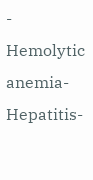- Hemolytic anemia- Hepatitis-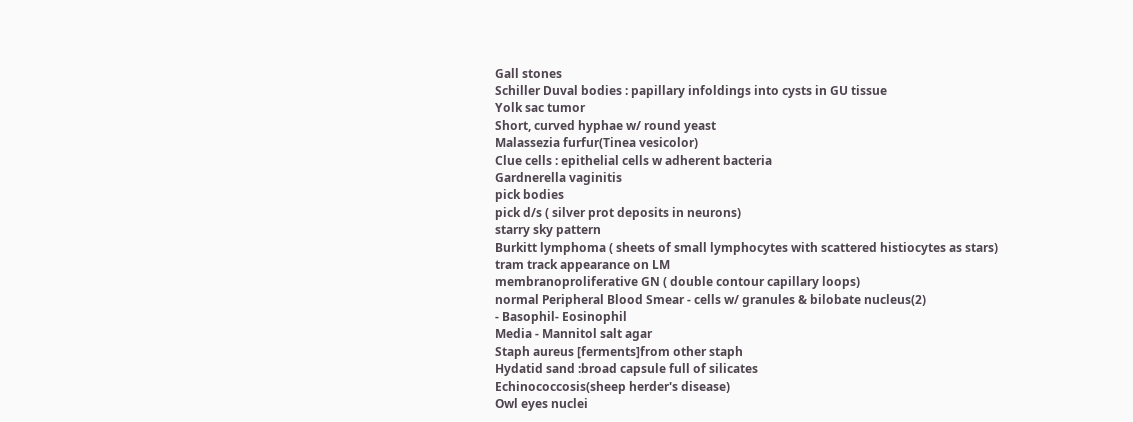Gall stones
Schiller Duval bodies : papillary infoldings into cysts in GU tissue
Yolk sac tumor
Short, curved hyphae w/ round yeast
Malassezia furfur(Tinea vesicolor)
Clue cells : epithelial cells w adherent bacteria
Gardnerella vaginitis
pick bodies
pick d/s ( silver prot deposits in neurons)
starry sky pattern
Burkitt lymphoma ( sheets of small lymphocytes with scattered histiocytes as stars)
tram track appearance on LM
membranoproliferative GN ( double contour capillary loops)
normal Peripheral Blood Smear - cells w/ granules & bilobate nucleus(2)
- Basophil- Eosinophil
Media - Mannitol salt agar
Staph aureus [ferments]from other staph
Hydatid sand :broad capsule full of silicates
Echinococcosis(sheep herder's disease)
Owl eyes nuclei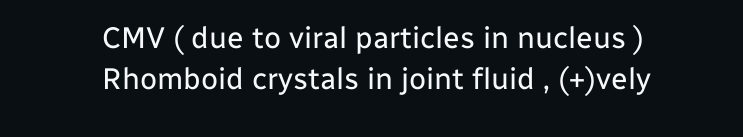CMV ( due to viral particles in nucleus )
Rhomboid crystals in joint fluid , (+)vely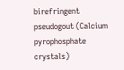birefringent
pseudogout (Calcium pyrophosphate crystals)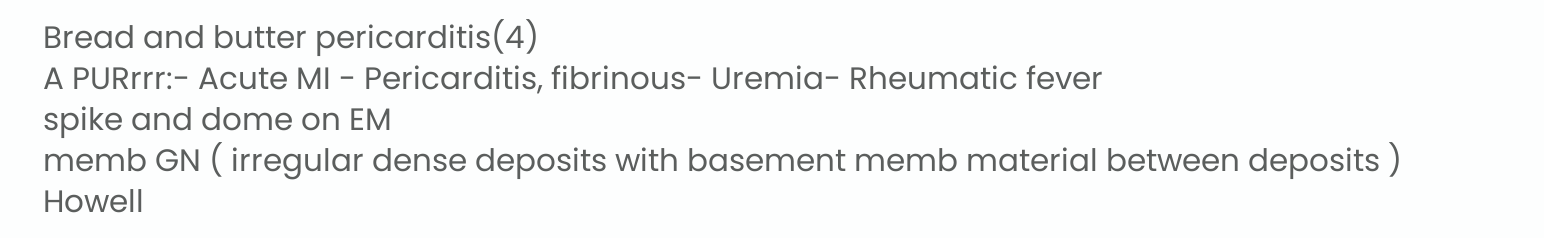Bread and butter pericarditis(4)
A PURrrr:- Acute MI - Pericarditis, fibrinous- Uremia- Rheumatic fever
spike and dome on EM
memb GN ( irregular dense deposits with basement memb material between deposits )
Howell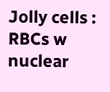Jolly cells : RBCs w nuclear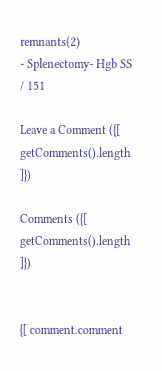remnants(2)
- Splenectomy- Hgb SS
/ 151

Leave a Comment ({[ getComments().length ]})

Comments ({[ getComments().length ]})


{[ comment.comment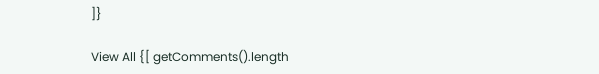]}

View All {[ getComments().length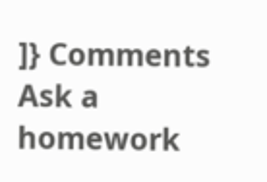]} Comments
Ask a homework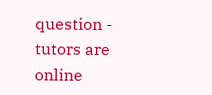question - tutors are online